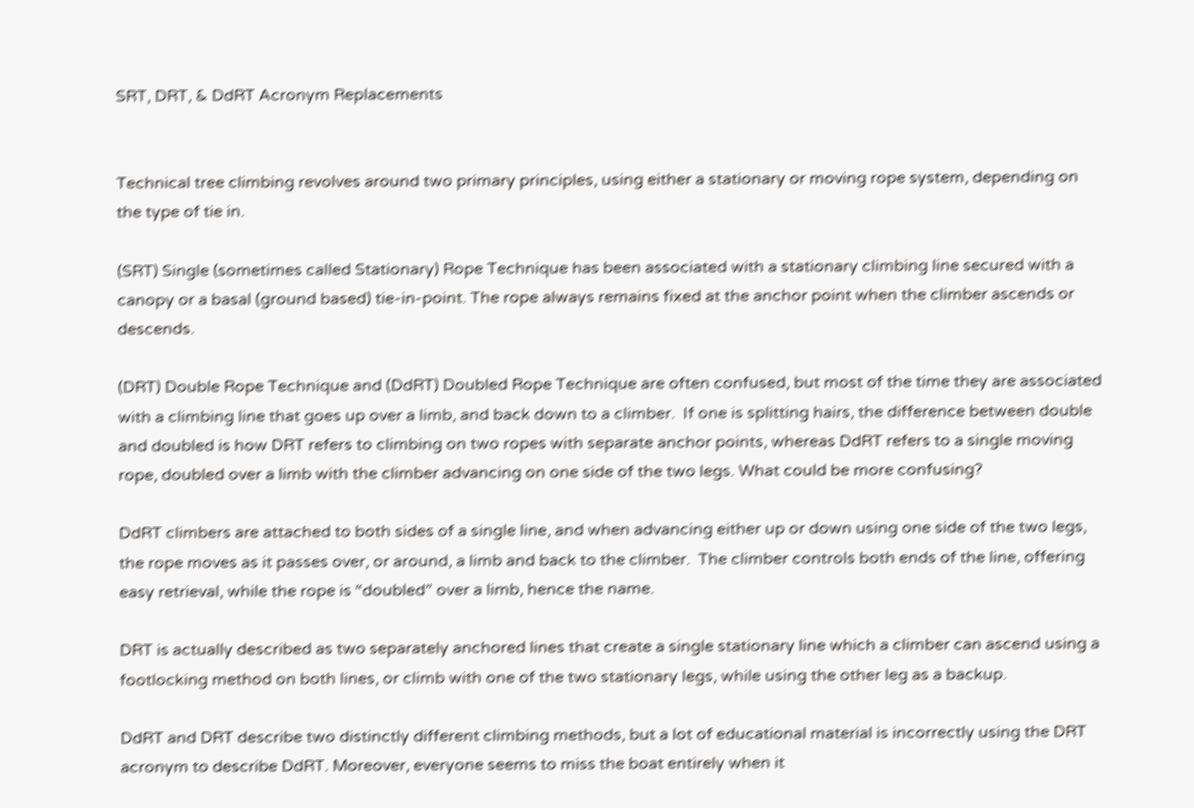SRT, DRT, & DdRT Acronym Replacements


Technical tree climbing revolves around two primary principles, using either a stationary or moving rope system, depending on the type of tie in.

(SRT) Single (sometimes called Stationary) Rope Technique has been associated with a stationary climbing line secured with a canopy or a basal (ground based) tie-in-point. The rope always remains fixed at the anchor point when the climber ascends or descends.

(DRT) Double Rope Technique and (DdRT) Doubled Rope Technique are often confused, but most of the time they are associated with a climbing line that goes up over a limb, and back down to a climber.  If one is splitting hairs, the difference between double and doubled is how DRT refers to climbing on two ropes with separate anchor points, whereas DdRT refers to a single moving rope, doubled over a limb with the climber advancing on one side of the two legs. What could be more confusing?

DdRT climbers are attached to both sides of a single line, and when advancing either up or down using one side of the two legs, the rope moves as it passes over, or around, a limb and back to the climber.  The climber controls both ends of the line, offering easy retrieval, while the rope is “doubled” over a limb, hence the name.

DRT is actually described as two separately anchored lines that create a single stationary line which a climber can ascend using a footlocking method on both lines, or climb with one of the two stationary legs, while using the other leg as a backup.

DdRT and DRT describe two distinctly different climbing methods, but a lot of educational material is incorrectly using the DRT acronym to describe DdRT. Moreover, everyone seems to miss the boat entirely when it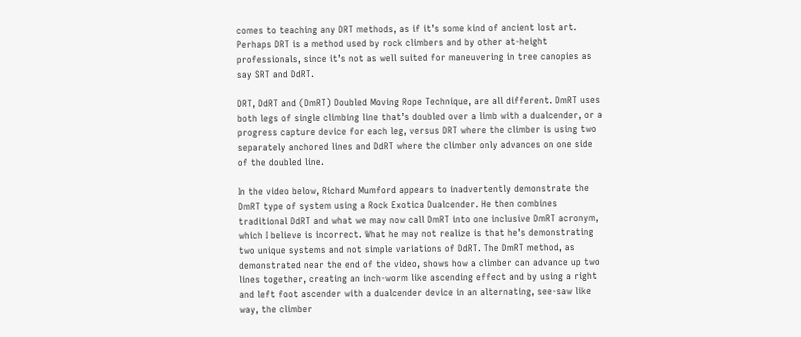comes to teaching any DRT methods, as if it’s some kind of ancient lost art.  Perhaps DRT is a method used by rock climbers and by other at-height professionals, since it’s not as well suited for maneuvering in tree canopies as say SRT and DdRT.

DRT, DdRT and (DmRT) Doubled Moving Rope Technique, are all different. DmRT uses both legs of single climbing line that’s doubled over a limb with a dualcender, or a progress capture device for each leg, versus DRT where the climber is using two separately anchored lines and DdRT where the climber only advances on one side of the doubled line.

In the video below, Richard Mumford appears to inadvertently demonstrate the DmRT type of system using a Rock Exotica Dualcender. He then combines traditional DdRT and what we may now call DmRT into one inclusive DmRT acronym, which I believe is incorrect. What he may not realize is that he’s demonstrating two unique systems and not simple variations of DdRT. The DmRT method, as demonstrated near the end of the video, shows how a climber can advance up two lines together, creating an inch-worm like ascending effect and by using a right and left foot ascender with a dualcender device in an alternating, see-saw like way, the climber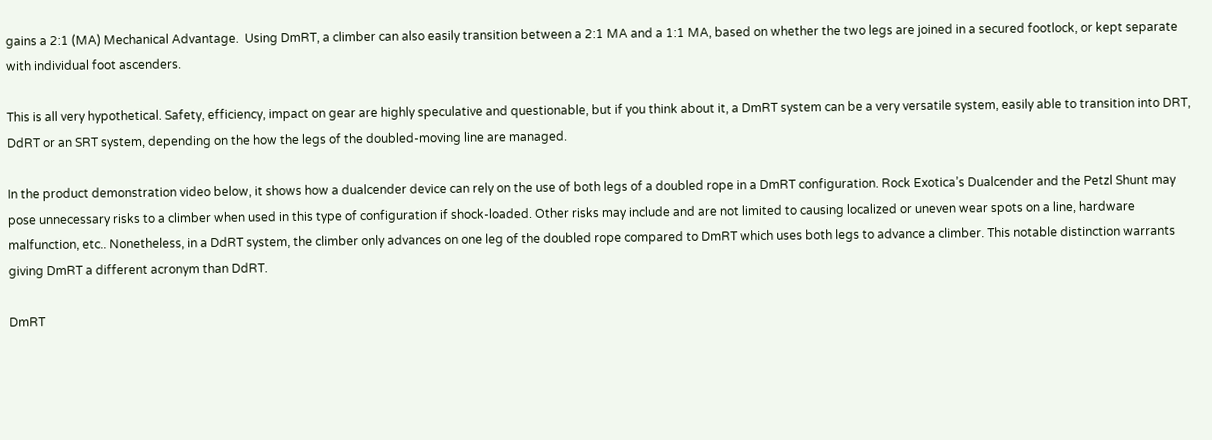gains a 2:1 (MA) Mechanical Advantage.  Using DmRT, a climber can also easily transition between a 2:1 MA and a 1:1 MA, based on whether the two legs are joined in a secured footlock, or kept separate with individual foot ascenders.

This is all very hypothetical. Safety, efficiency, impact on gear are highly speculative and questionable, but if you think about it, a DmRT system can be a very versatile system, easily able to transition into DRT,  DdRT or an SRT system, depending on the how the legs of the doubled-moving line are managed.

In the product demonstration video below, it shows how a dualcender device can rely on the use of both legs of a doubled rope in a DmRT configuration. Rock Exotica’s Dualcender and the Petzl Shunt may pose unnecessary risks to a climber when used in this type of configuration if shock-loaded. Other risks may include and are not limited to causing localized or uneven wear spots on a line, hardware malfunction, etc.. Nonetheless, in a DdRT system, the climber only advances on one leg of the doubled rope compared to DmRT which uses both legs to advance a climber. This notable distinction warrants giving DmRT a different acronym than DdRT.

DmRT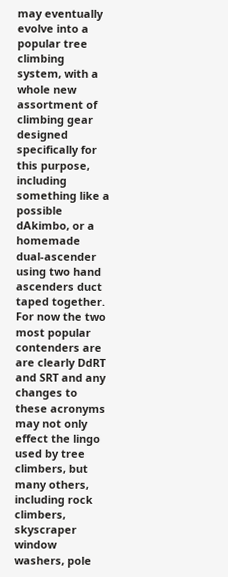may eventually evolve into a popular tree climbing system, with a whole new assortment of climbing gear designed specifically for this purpose, including something like a possible dAkimbo, or a homemade dual-ascender using two hand ascenders duct taped together. For now the two most popular contenders are are clearly DdRT and SRT and any changes to these acronyms may not only effect the lingo used by tree climbers, but many others, including rock climbers, skyscraper window washers, pole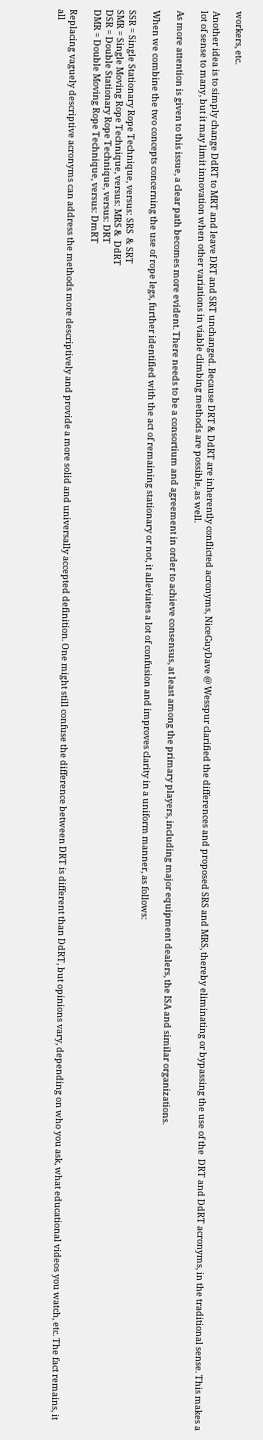workers, etc.

Another idea is to simply change DdRT to MRT and leave DRT and SRT unchanged. Because DRT & DdRT are inherently conflicted acronyms, NiceGuyDave @ Wesspur clarified the differences and proposed SRS and MRS, thereby eliminating or bypassing the use of the  DRT and DdRT acronyms, in the traditional sense. This makes a lot of sense to many, but it may limit innovation when other variations in viable climbing methods are possible, as well.

As more attention is given to this issue, a clear path becomes more evident. There needs to be a consortium and agreement in order to achieve consensus, at least among the primary players, including major equipment dealers, the ISA and similar organizations.

When we combine the two concepts concerning the use of rope legs, further identified with the act of remaining stationary or not, it alleviates a lot of confusion and improves clarity in a uniform manner, as follows:

SSR = Single Stationary Rope Technique, versus: SRS  & SRT
SMR = Single Moving Rope Technique, versus: MRS &  DdRT
DSR = Double Stationary Rope Technique, versus: DRT
DMR = Double Moving Rope Technique, versus: DmRT

Replacing vaguely descriptive acronyms can address the methods more descriptively and provide a more solid and universally accepted definition. One might still confuse the difference between DRT is different than DdRT, but opinions vary, depending on who you ask, what educational videos you watch, etc. The fact remains, it all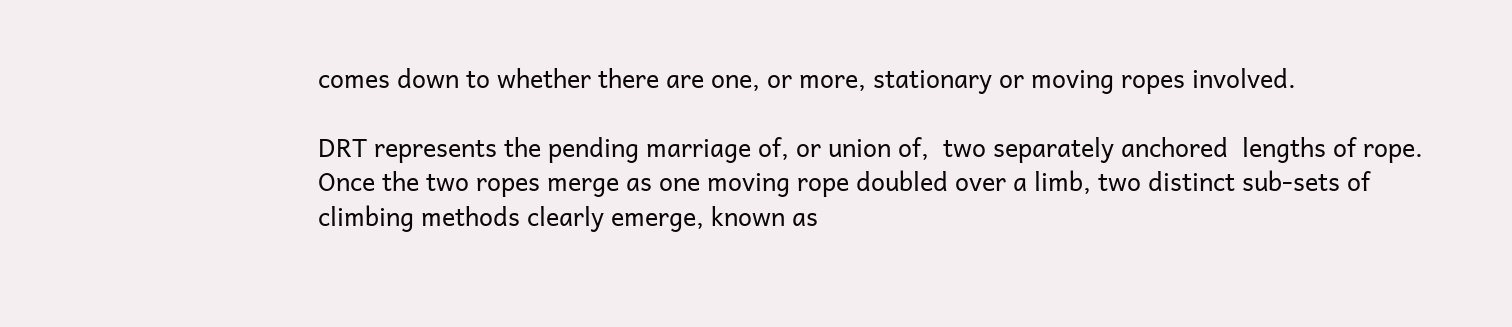comes down to whether there are one, or more, stationary or moving ropes involved.

DRT represents the pending marriage of, or union of,  two separately anchored  lengths of rope. Once the two ropes merge as one moving rope doubled over a limb, two distinct sub-sets of climbing methods clearly emerge, known as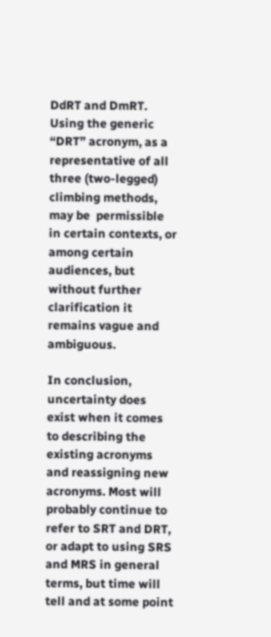DdRT and DmRT. Using the generic “DRT” acronym, as a representative of all three (two-legged) climbing methods, may be  permissible in certain contexts, or among certain audiences, but without further clarification it remains vague and ambiguous.

In conclusion, uncertainty does exist when it comes to describing the existing acronyms and reassigning new acronyms. Most will probably continue to refer to SRT and DRT, or adapt to using SRS and MRS in general terms, but time will tell and at some point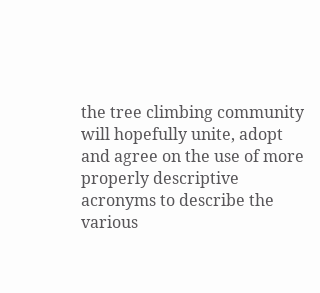the tree climbing community will hopefully unite, adopt and agree on the use of more properly descriptive acronyms to describe the various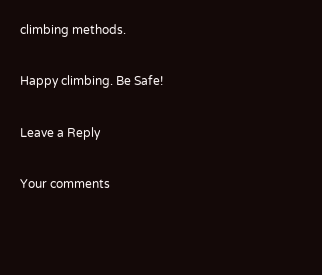climbing methods.

Happy climbing. Be Safe!

Leave a Reply

Your comments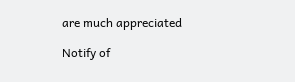are much appreciated

Notify of